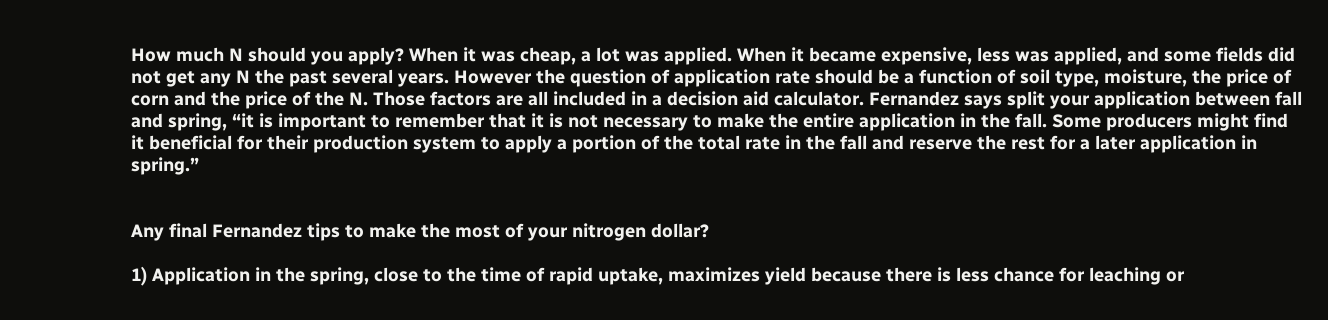How much N should you apply? When it was cheap, a lot was applied. When it became expensive, less was applied, and some fields did not get any N the past several years. However the question of application rate should be a function of soil type, moisture, the price of corn and the price of the N. Those factors are all included in a decision aid calculator. Fernandez says split your application between fall and spring, “it is important to remember that it is not necessary to make the entire application in the fall. Some producers might find it beneficial for their production system to apply a portion of the total rate in the fall and reserve the rest for a later application in spring.”


Any final Fernandez tips to make the most of your nitrogen dollar?

1) Application in the spring, close to the time of rapid uptake, maximizes yield because there is less chance for leaching or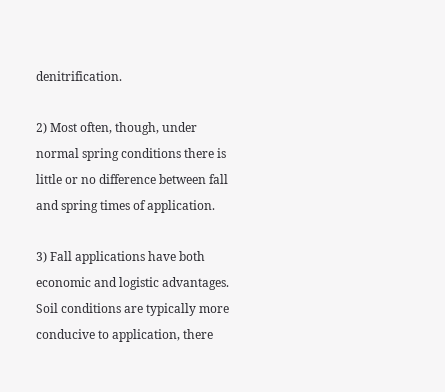denitrification.

2) Most often, though, under normal spring conditions there is little or no difference between fall and spring times of application.

3) Fall applications have both economic and logistic advantages. Soil conditions are typically more conducive to application, there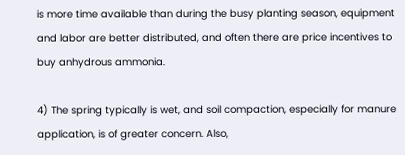is more time available than during the busy planting season, equipment and labor are better distributed, and often there are price incentives to buy anhydrous ammonia.

4) The spring typically is wet, and soil compaction, especially for manure application, is of greater concern. Also,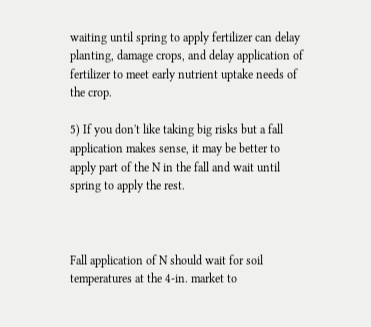waiting until spring to apply fertilizer can delay planting, damage crops, and delay application of fertilizer to meet early nutrient uptake needs of the crop.

5) If you don't like taking big risks but a fall application makes sense, it may be better to apply part of the N in the fall and wait until spring to apply the rest.



Fall application of N should wait for soil temperatures at the 4-in. market to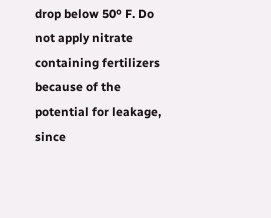drop below 50º F. Do not apply nitrate containing fertilizers because of the potential for leakage, since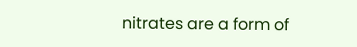nitrates are a form of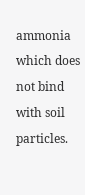ammonia which does not bind with soil particles.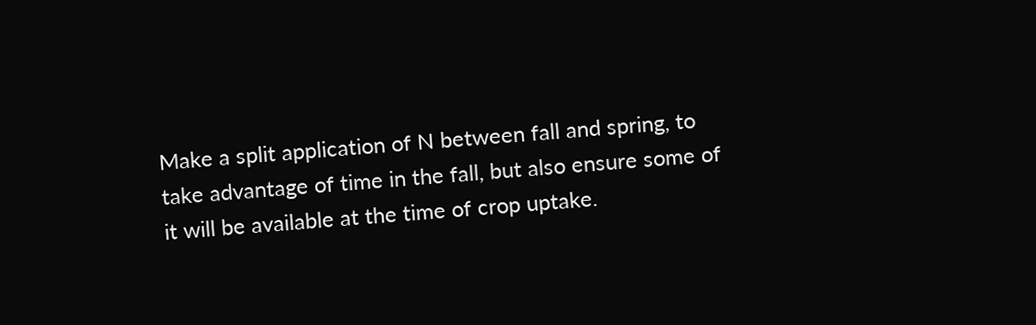Make a split application of N between fall and spring, to take advantage of time in the fall, but also ensure some of it will be available at the time of crop uptake.